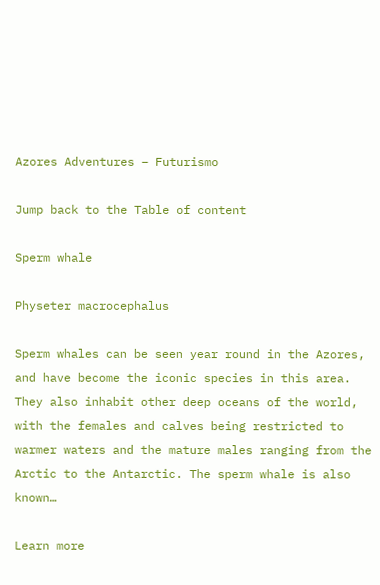Azores Adventures – Futurismo

Jump back to the Table of content

Sperm whale

Physeter macrocephalus

Sperm whales can be seen year round in the Azores, and have become the iconic species in this area. They also inhabit other deep oceans of the world, with the females and calves being restricted to warmer waters and the mature males ranging from the Arctic to the Antarctic. The sperm whale is also known…

Learn more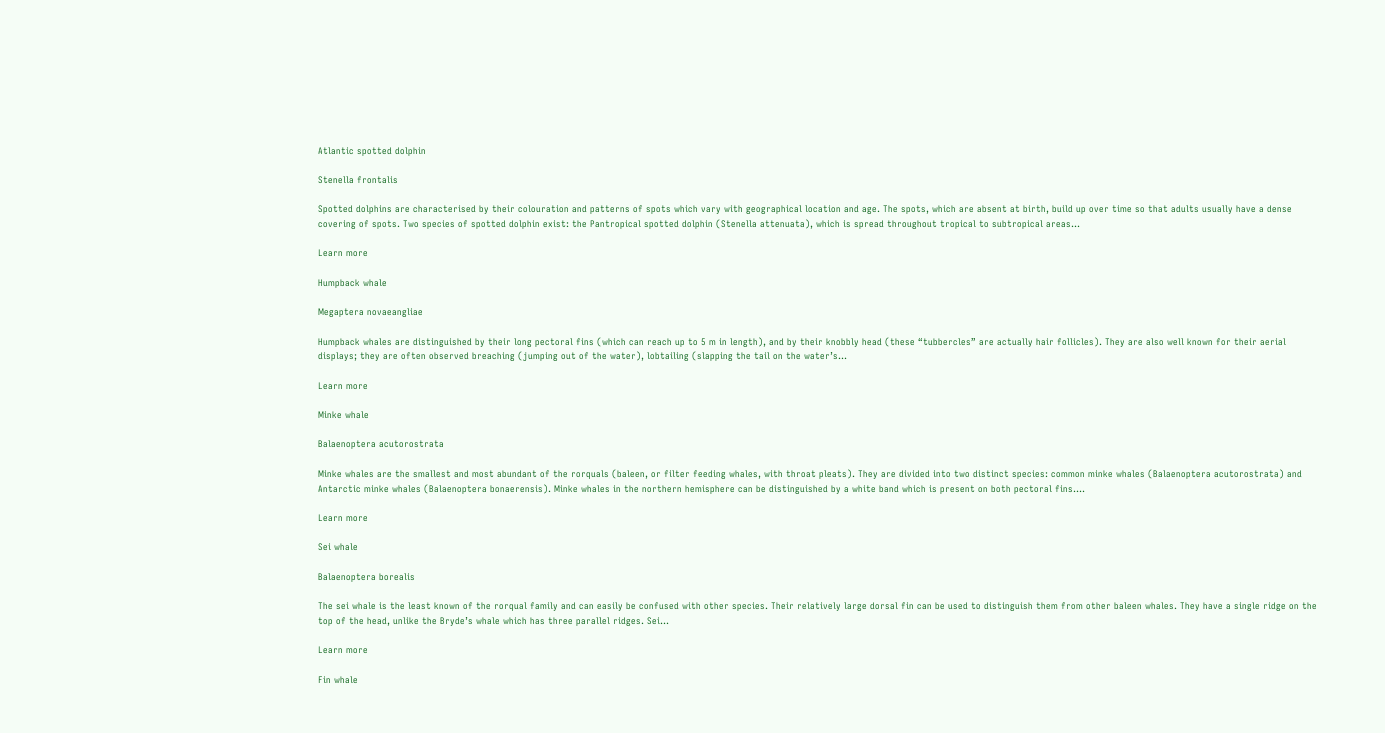Atlantic spotted dolphin

Stenella frontalis

Spotted dolphins are characterised by their colouration and patterns of spots which vary with geographical location and age. The spots, which are absent at birth, build up over time so that adults usually have a dense covering of spots. Two species of spotted dolphin exist: the Pantropical spotted dolphin (Stenella attenuata), which is spread throughout tropical to subtropical areas…

Learn more

Humpback whale

Megaptera novaeangliae

Humpback whales are distinguished by their long pectoral fins (which can reach up to 5 m in length), and by their knobbly head (these “tubbercles” are actually hair follicles). They are also well known for their aerial displays; they are often observed breaching (jumping out of the water), lobtailing (slapping the tail on the water’s…

Learn more

Minke whale

Balaenoptera acutorostrata

Minke whales are the smallest and most abundant of the rorquals (baleen, or filter feeding whales, with throat pleats). They are divided into two distinct species: common minke whales (Balaenoptera acutorostrata) and Antarctic minke whales (Balaenoptera bonaerensis). Minke whales in the northern hemisphere can be distinguished by a white band which is present on both pectoral fins….

Learn more

Sei whale

Balaenoptera borealis

The sei whale is the least known of the rorqual family and can easily be confused with other species. Their relatively large dorsal fin can be used to distinguish them from other baleen whales. They have a single ridge on the top of the head, unlike the Bryde’s whale which has three parallel ridges. Sei…

Learn more

Fin whale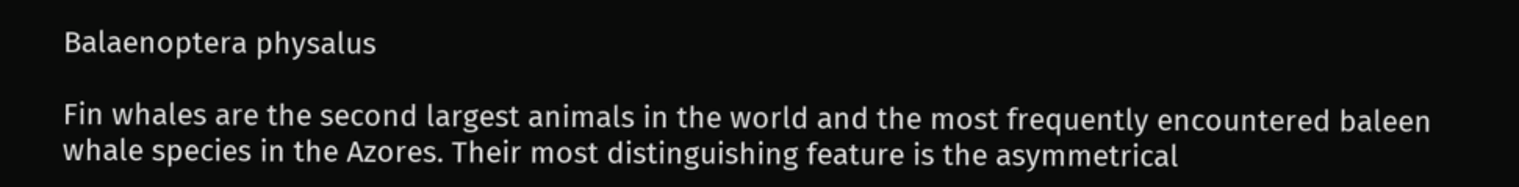Balaenoptera physalus

Fin whales are the second largest animals in the world and the most frequently encountered baleen whale species in the Azores. Their most distinguishing feature is the asymmetrical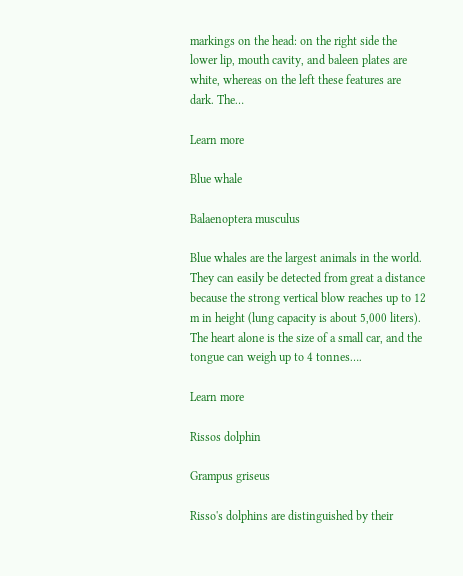markings on the head: on the right side the lower lip, mouth cavity, and baleen plates are white, whereas on the left these features are dark. The…

Learn more

Blue whale

Balaenoptera musculus

Blue whales are the largest animals in the world.  They can easily be detected from great a distance because the strong vertical blow reaches up to 12 m in height (lung capacity is about 5,000 liters). The heart alone is the size of a small car, and the tongue can weigh up to 4 tonnes….

Learn more

Rissos dolphin

Grampus griseus

Risso's dolphins are distinguished by their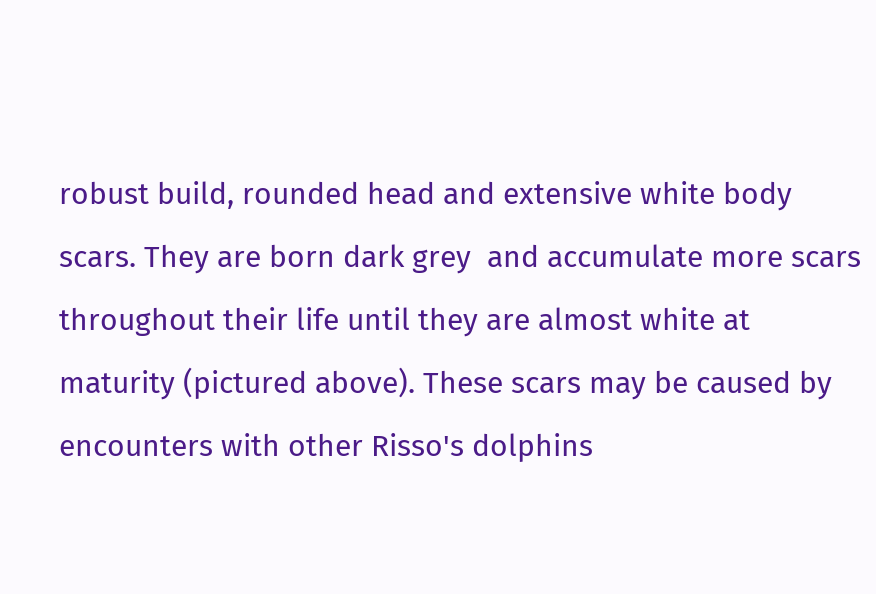robust build, rounded head and extensive white body scars. They are born dark grey  and accumulate more scars throughout their life until they are almost white at maturity (pictured above). These scars may be caused by encounters with other Risso's dolphins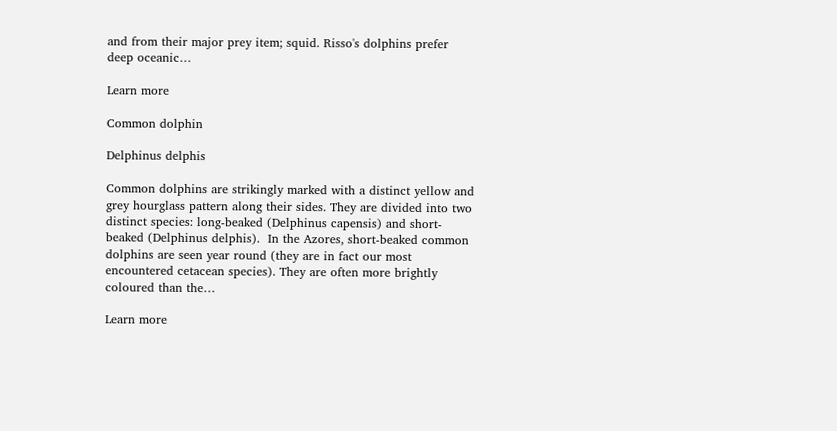and from their major prey item; squid. Risso's dolphins prefer deep oceanic…

Learn more

Common dolphin

Delphinus delphis

Common dolphins are strikingly marked with a distinct yellow and grey hourglass pattern along their sides. They are divided into two distinct species: long-beaked (Delphinus capensis) and short-beaked (Delphinus delphis).  In the Azores, short-beaked common dolphins are seen year round (they are in fact our most encountered cetacean species). They are often more brightly coloured than the…

Learn more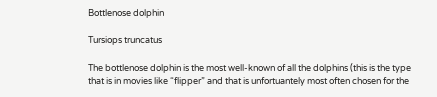Bottlenose dolphin

Tursiops truncatus

The bottlenose dolphin is the most well-known of all the dolphins (this is the type that is in movies like “flipper” and that is unfortuantely most often chosen for the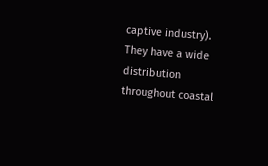captive industry). They have a wide distribution throughout coastal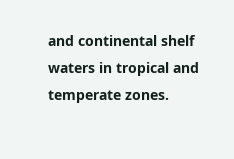and continental shelf waters in tropical and temperate zones.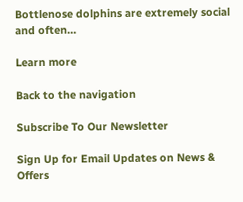Bottlenose dolphins are extremely social and often…

Learn more

Back to the navigation

Subscribe To Our Newsletter

Sign Up for Email Updates on News & Offers